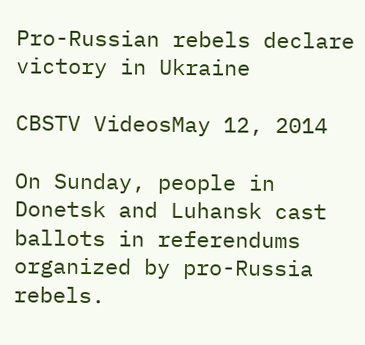Pro-Russian rebels declare victory in Ukraine

CBSTV VideosMay 12, 2014

On Sunday, people in Donetsk and Luhansk cast ballots in referendums organized by pro-Russia rebels.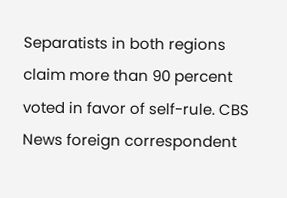Separatists in both regions claim more than 90 percent voted in favor of self-rule. CBS News foreign correspondent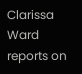Clarissa Ward reports on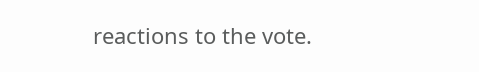reactions to the vote.